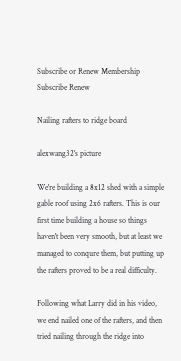Subscribe or Renew Membership Subscribe Renew

Nailing rafters to ridge board

alexwang32's picture

We're building a 8x12 shed with a simple gable roof using 2x6 rafters. This is our first time building a house so things haven't been very smooth, but at least we managed to conqure them, but putting up the rafters proved to be a real difficulty.

Following what Larry did in his video, we end nailed one of the rafters, and then tried nailing through the ridge into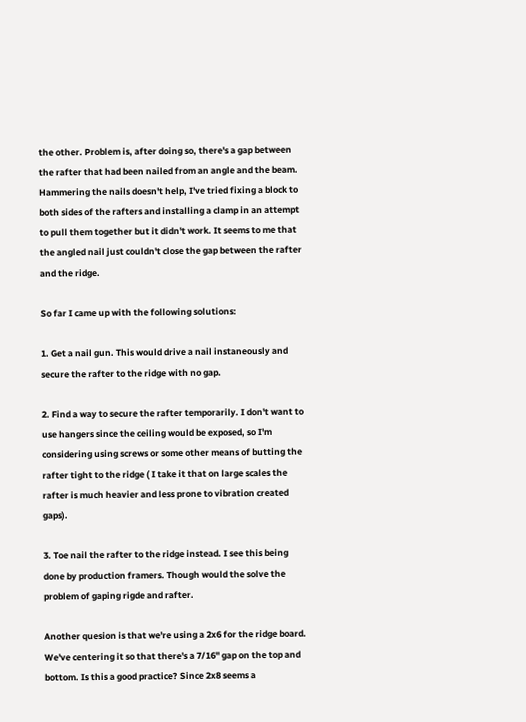the other. Problem is, after doing so, there's a gap between the rafter that had been nailed from an angle and the beam. Hammering the nails doesn't help, I've tried fixing a block to both sides of the rafters and installing a clamp in an attempt to pull them together but it didn't work. It seems to me that the angled nail just couldn't close the gap between the rafter and the ridge.

So far I came up with the following solutions:

1. Get a nail gun. This would drive a nail instaneously and secure the rafter to the ridge with no gap.

2. Find a way to secure the rafter temporarily. I don't want to use hangers since the ceiling would be exposed, so I'm considering using screws or some other means of butting the rafter tight to the ridge ( I take it that on large scales the rafter is much heavier and less prone to vibration created gaps).

3. Toe nail the rafter to the ridge instead. I see this being done by production framers. Though would the solve the problem of gaping rigde and rafter.

Another quesion is that we're using a 2x6 for the ridge board. We've centering it so that there's a 7/16" gap on the top and bottom. Is this a good practice? Since 2x8 seems a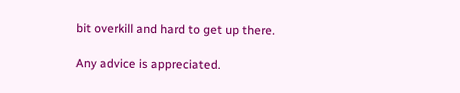bit overkill and hard to get up there.

Any advice is appreciated.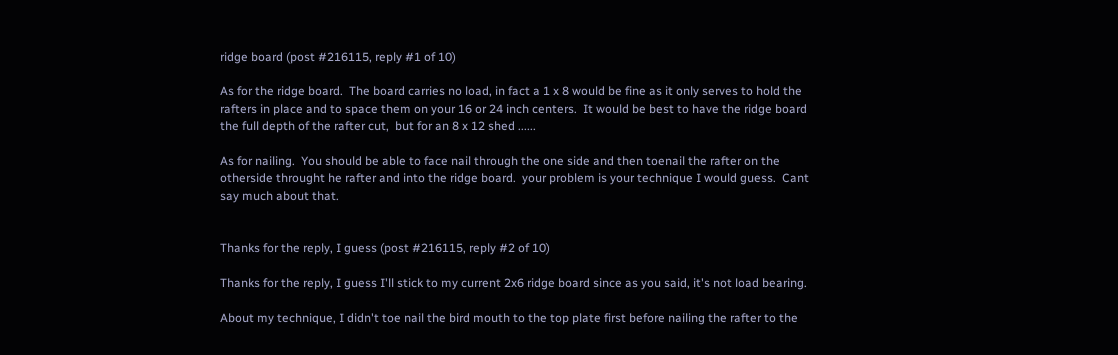ridge board (post #216115, reply #1 of 10)

As for the ridge board.  The board carries no load, in fact a 1 x 8 would be fine as it only serves to hold the rafters in place and to space them on your 16 or 24 inch centers.  It would be best to have the ridge board the full depth of the rafter cut,  but for an 8 x 12 shed ......

As for nailing.  You should be able to face nail through the one side and then toenail the rafter on the otherside throught he rafter and into the ridge board.  your problem is your technique I would guess.  Cant say much about that.


Thanks for the reply, I guess (post #216115, reply #2 of 10)

Thanks for the reply, I guess I'll stick to my current 2x6 ridge board since as you said, it's not load bearing.

About my technique, I didn't toe nail the bird mouth to the top plate first before nailing the rafter to the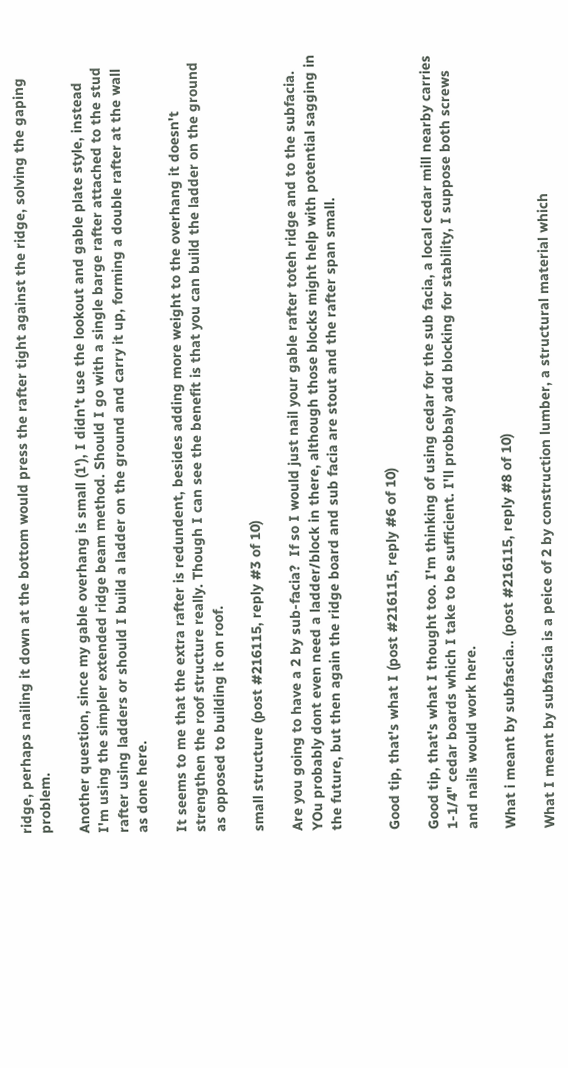ridge, perhaps nailing it down at the bottom would press the rafter tight against the ridge, solving the gaping problem.

Another question, since my gable overhang is small (1'), I didn't use the lookout and gable plate style, instead I'm using the simpler extended ridge beam method. Should I go with a single barge rafter attached to the stud rafter using ladders or should I build a ladder on the ground and carry it up, forming a double rafter at the wall as done here.

It seems to me that the extra rafter is redundent, besides adding more weight to the overhang it doesn't strengthen the roof structure really. Though I can see the benefit is that you can build the ladder on the ground as opposed to building it on roof.

small structure (post #216115, reply #3 of 10)

Are you going to have a 2 by sub-facia?  If so I would just nail your gable rafter toteh ridge and to the subfacia.  YOu probably dont even need a ladder/block in there, although those blocks might help with potential sagging in the future, but then again the ridge board and sub facia are stout and the rafter span small.


Good tip, that's what I (post #216115, reply #6 of 10)

Good tip, that's what I thought too. I'm thinking of using cedar for the sub facia, a local cedar mill nearby carries 1-1/4" cedar boards which I take to be sufficient. I'll probbaly add blocking for stability, I suppose both screws and nails would work here.

What i meant by subfascia.. (post #216115, reply #8 of 10)

What I meant by subfascia is a peice of 2 by construction lumber, a structural material which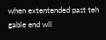when extentended past teh gable end wll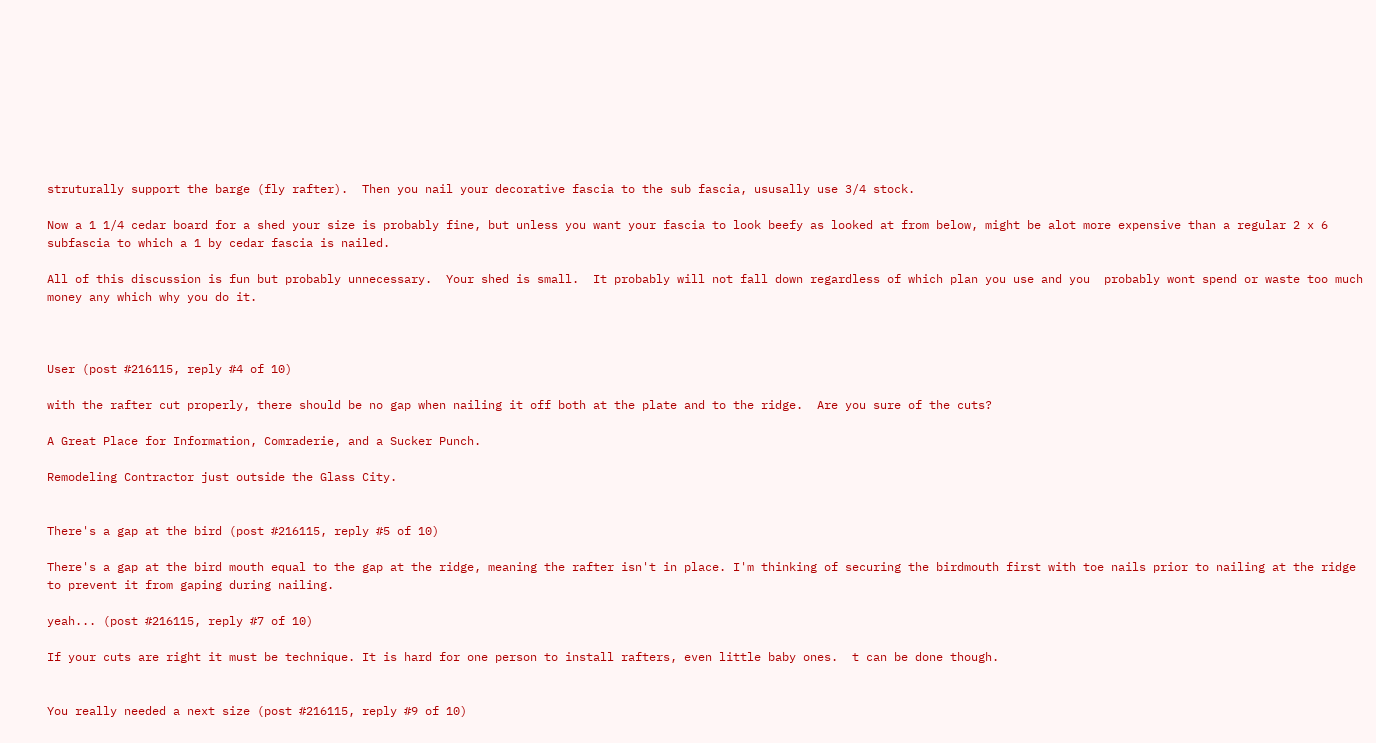struturally support the barge (fly rafter).  Then you nail your decorative fascia to the sub fascia, ususally use 3/4 stock.

Now a 1 1/4 cedar board for a shed your size is probably fine, but unless you want your fascia to look beefy as looked at from below, might be alot more expensive than a regular 2 x 6 subfascia to which a 1 by cedar fascia is nailed.

All of this discussion is fun but probably unnecessary.  Your shed is small.  It probably will not fall down regardless of which plan you use and you  probably wont spend or waste too much money any which why you do it.



User (post #216115, reply #4 of 10)

with the rafter cut properly, there should be no gap when nailing it off both at the plate and to the ridge.  Are you sure of the cuts?

A Great Place for Information, Comraderie, and a Sucker Punch.

Remodeling Contractor just outside the Glass City.


There's a gap at the bird (post #216115, reply #5 of 10)

There's a gap at the bird mouth equal to the gap at the ridge, meaning the rafter isn't in place. I'm thinking of securing the birdmouth first with toe nails prior to nailing at the ridge to prevent it from gaping during nailing.

yeah... (post #216115, reply #7 of 10)

If your cuts are right it must be technique. It is hard for one person to install rafters, even little baby ones.  t can be done though.


You really needed a next size (post #216115, reply #9 of 10)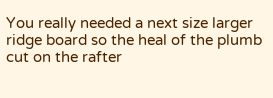You really needed a next size larger ridge board so the heal of the plumb cut on the rafter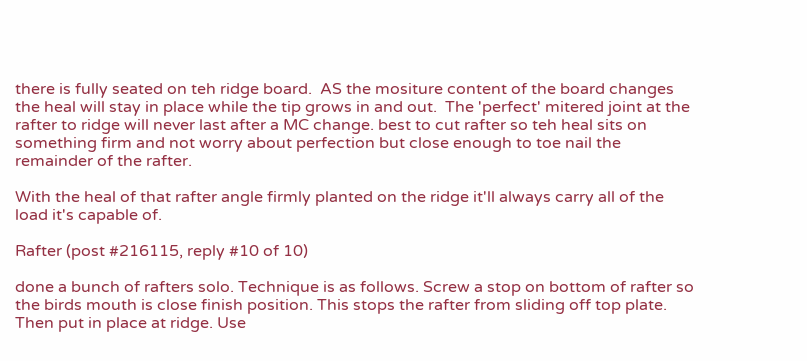there is fully seated on teh ridge board.  AS the mositure content of the board changes the heal will stay in place while the tip grows in and out.  The 'perfect' mitered joint at the rafter to ridge will never last after a MC change. best to cut rafter so teh heal sits on something firm and not worry about perfection but close enough to toe nail the remainder of the rafter.

With the heal of that rafter angle firmly planted on the ridge it'll always carry all of the load it's capable of.

Rafter (post #216115, reply #10 of 10)

done a bunch of rafters solo. Technique is as follows. Screw a stop on bottom of rafter so the birds mouth is close finish position. This stops the rafter from sliding off top plate. Then put in place at ridge. Use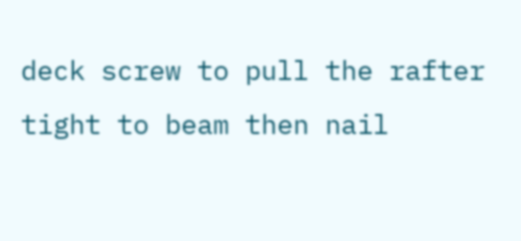deck screw to pull the rafter tight to beam then nail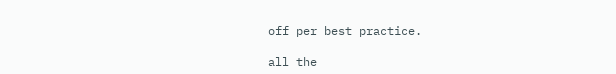off per best practice.

all the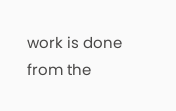work is done from the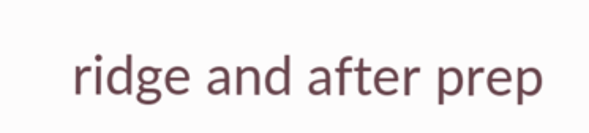ridge and after prep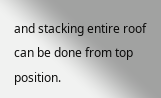and stacking entire roof can be done from top position.